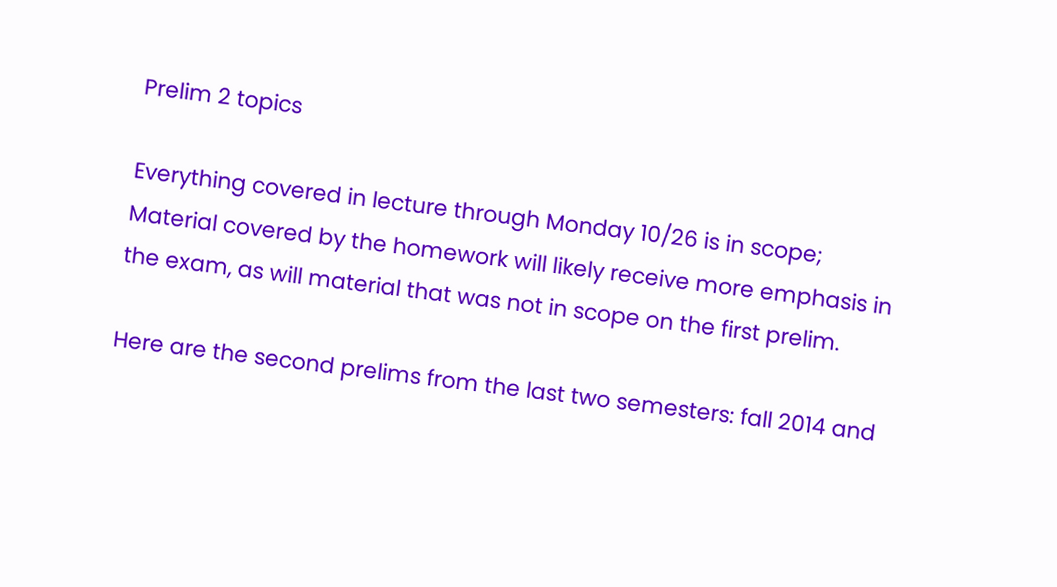Prelim 2 topics

Everything covered in lecture through Monday 10/26 is in scope; Material covered by the homework will likely receive more emphasis in the exam, as will material that was not in scope on the first prelim.

Here are the second prelims from the last two semesters: fall 2014 and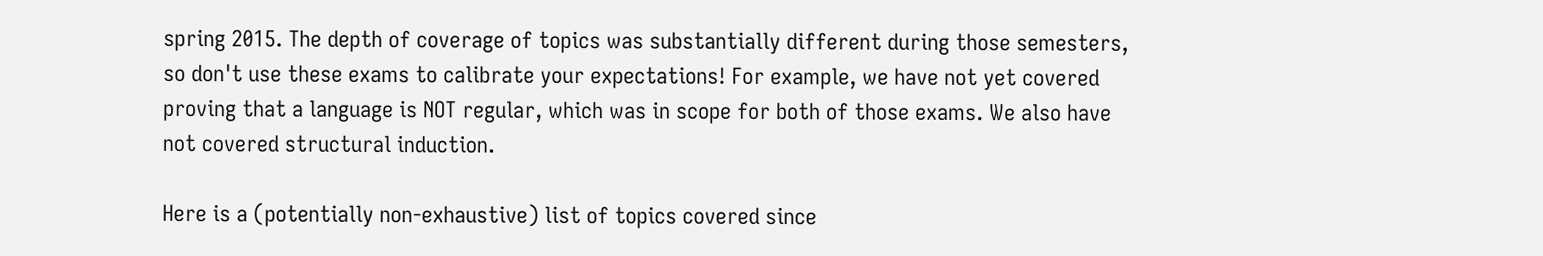spring 2015. The depth of coverage of topics was substantially different during those semesters, so don't use these exams to calibrate your expectations! For example, we have not yet covered proving that a language is NOT regular, which was in scope for both of those exams. We also have not covered structural induction.

Here is a (potentially non-exhaustive) list of topics covered since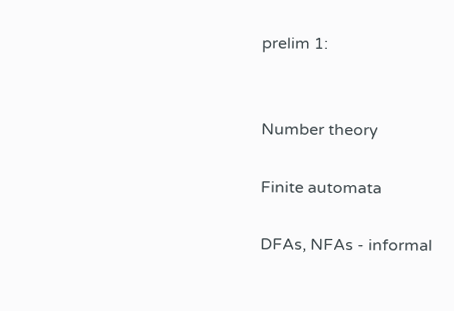prelim 1:


Number theory

Finite automata

DFAs, NFAs - informal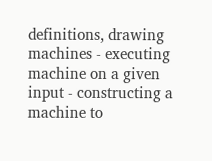definitions, drawing machines - executing machine on a given input - constructing a machine to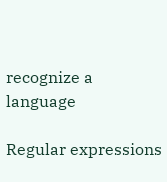recognize a language

Regular expressions